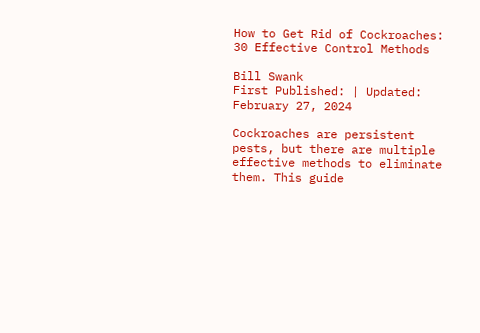How to Get Rid of Cockroaches: 30 Effective Control Methods

Bill Swank
First Published: | Updated: February 27, 2024

Cockroaches are persistent pests, but there are multiple effective methods to eliminate them. This guide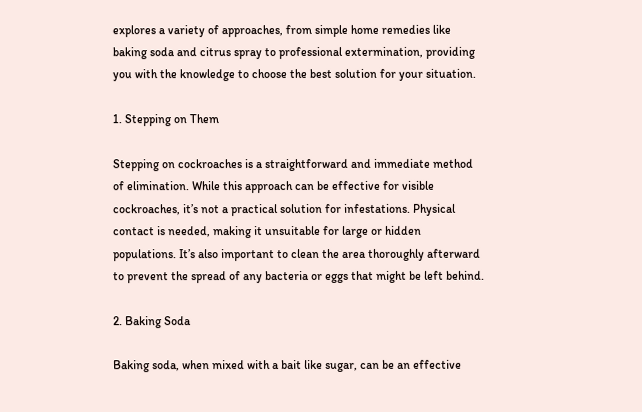explores a variety of approaches, from simple home remedies like baking soda and citrus spray to professional extermination, providing you with the knowledge to choose the best solution for your situation.

1. Stepping on Them

Stepping on cockroaches is a straightforward and immediate method of elimination. While this approach can be effective for visible cockroaches, it’s not a practical solution for infestations. Physical contact is needed, making it unsuitable for large or hidden populations. It’s also important to clean the area thoroughly afterward to prevent the spread of any bacteria or eggs that might be left behind.

2. Baking Soda

Baking soda, when mixed with a bait like sugar, can be an effective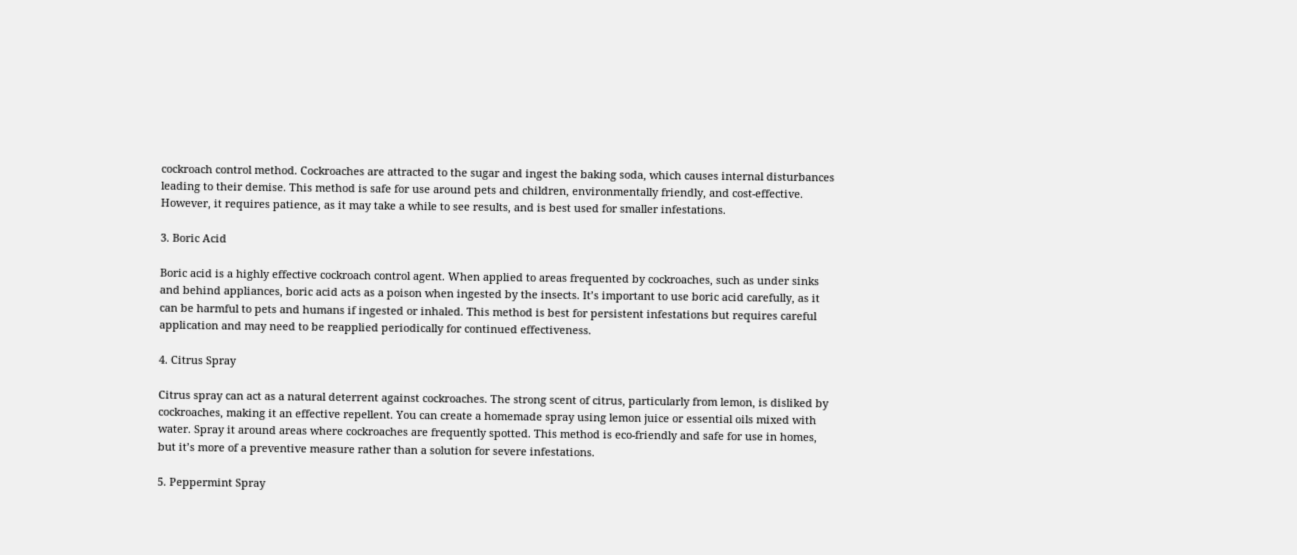cockroach control method. Cockroaches are attracted to the sugar and ingest the baking soda, which causes internal disturbances leading to their demise. This method is safe for use around pets and children, environmentally friendly, and cost-effective. However, it requires patience, as it may take a while to see results, and is best used for smaller infestations.

3. Boric Acid

Boric acid is a highly effective cockroach control agent. When applied to areas frequented by cockroaches, such as under sinks and behind appliances, boric acid acts as a poison when ingested by the insects. It’s important to use boric acid carefully, as it can be harmful to pets and humans if ingested or inhaled. This method is best for persistent infestations but requires careful application and may need to be reapplied periodically for continued effectiveness.

4. Citrus Spray

Citrus spray can act as a natural deterrent against cockroaches. The strong scent of citrus, particularly from lemon, is disliked by cockroaches, making it an effective repellent. You can create a homemade spray using lemon juice or essential oils mixed with water. Spray it around areas where cockroaches are frequently spotted. This method is eco-friendly and safe for use in homes, but it’s more of a preventive measure rather than a solution for severe infestations.

5. Peppermint Spray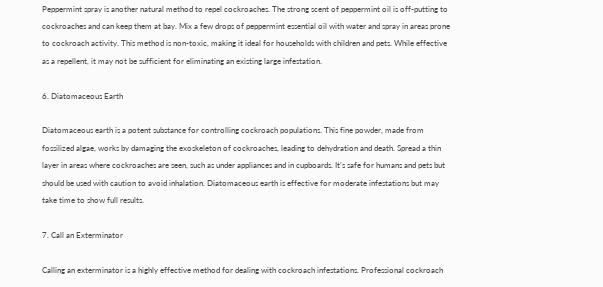Peppermint spray is another natural method to repel cockroaches. The strong scent of peppermint oil is off-putting to cockroaches and can keep them at bay. Mix a few drops of peppermint essential oil with water and spray in areas prone to cockroach activity. This method is non-toxic, making it ideal for households with children and pets. While effective as a repellent, it may not be sufficient for eliminating an existing large infestation.

6. Diatomaceous Earth

Diatomaceous earth is a potent substance for controlling cockroach populations. This fine powder, made from fossilized algae, works by damaging the exoskeleton of cockroaches, leading to dehydration and death. Spread a thin layer in areas where cockroaches are seen, such as under appliances and in cupboards. It’s safe for humans and pets but should be used with caution to avoid inhalation. Diatomaceous earth is effective for moderate infestations but may take time to show full results.

7. Call an Exterminator

Calling an exterminator is a highly effective method for dealing with cockroach infestations. Professional cockroach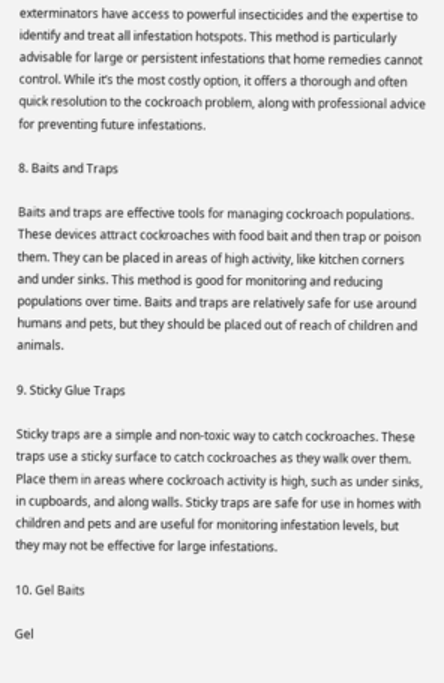exterminators have access to powerful insecticides and the expertise to identify and treat all infestation hotspots. This method is particularly advisable for large or persistent infestations that home remedies cannot control. While it’s the most costly option, it offers a thorough and often quick resolution to the cockroach problem, along with professional advice for preventing future infestations.

8. Baits and Traps

Baits and traps are effective tools for managing cockroach populations. These devices attract cockroaches with food bait and then trap or poison them. They can be placed in areas of high activity, like kitchen corners and under sinks. This method is good for monitoring and reducing populations over time. Baits and traps are relatively safe for use around humans and pets, but they should be placed out of reach of children and animals.

9. Sticky Glue Traps

Sticky traps are a simple and non-toxic way to catch cockroaches. These traps use a sticky surface to catch cockroaches as they walk over them. Place them in areas where cockroach activity is high, such as under sinks, in cupboards, and along walls. Sticky traps are safe for use in homes with children and pets and are useful for monitoring infestation levels, but they may not be effective for large infestations.

10. Gel Baits

Gel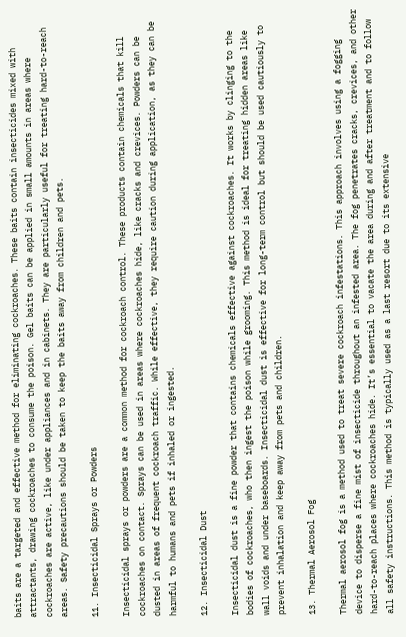baits are a targeted and effective method for eliminating cockroaches. These baits contain insecticides mixed with attractants, drawing cockroaches to consume the poison. Gel baits can be applied in small amounts in areas where cockroaches are active, like under appliances and in cabinets. They are particularly useful for treating hard-to-reach areas. Safety precautions should be taken to keep the baits away from children and pets.

11. Insecticidal Sprays or Powders

Insecticidal sprays or powders are a common method for cockroach control. These products contain chemicals that kill cockroaches on contact. Sprays can be used in areas where cockroaches hide, like cracks and crevices. Powders can be dusted in areas of frequent cockroach traffic. While effective, they require caution during application, as they can be harmful to humans and pets if inhaled or ingested.

12. Insecticidal Dust

Insecticidal dust is a fine powder that contains chemicals effective against cockroaches. It works by clinging to the bodies of cockroaches, who then ingest the poison while grooming. This method is ideal for treating hidden areas like wall voids and under baseboards. Insecticidal dust is effective for long-term control but should be used cautiously to prevent inhalation and keep away from pets and children.

13. Thermal Aerosol Fog

Thermal aerosol fog is a method used to treat severe cockroach infestations. This approach involves using a fogging device to disperse a fine mist of insecticide throughout an infested area. The fog penetrates cracks, crevices, and other hard-to-reach places where cockroaches hide. It’s essential to vacate the area during and after treatment and to follow all safety instructions. This method is typically used as a last resort due to its extensive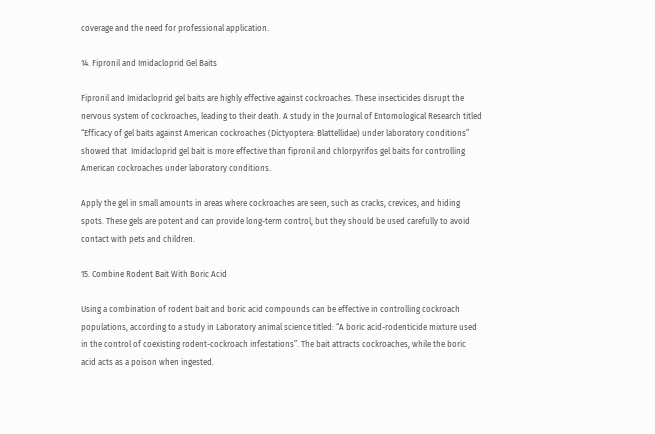coverage and the need for professional application.

14. Fipronil and Imidacloprid Gel Baits

Fipronil and Imidacloprid gel baits are highly effective against cockroaches. These insecticides disrupt the nervous system of cockroaches, leading to their death. A study in the Journal of Entomological Research titled “Efficacy of gel baits against American cockroaches (Dictyoptera: Blattellidae) under laboratory conditions” showed that  Imidacloprid gel bait is more effective than fipronil and chlorpyrifos gel baits for controlling American cockroaches under laboratory conditions.

Apply the gel in small amounts in areas where cockroaches are seen, such as cracks, crevices, and hiding spots. These gels are potent and can provide long-term control, but they should be used carefully to avoid contact with pets and children.

15. Combine Rodent Bait With Boric Acid

Using a combination of rodent bait and boric acid compounds can be effective in controlling cockroach populations, according to a study in Laboratory animal science titled: “A boric acid-rodenticide mixture used in the control of coexisting rodent-cockroach infestations”. The bait attracts cockroaches, while the boric acid acts as a poison when ingested.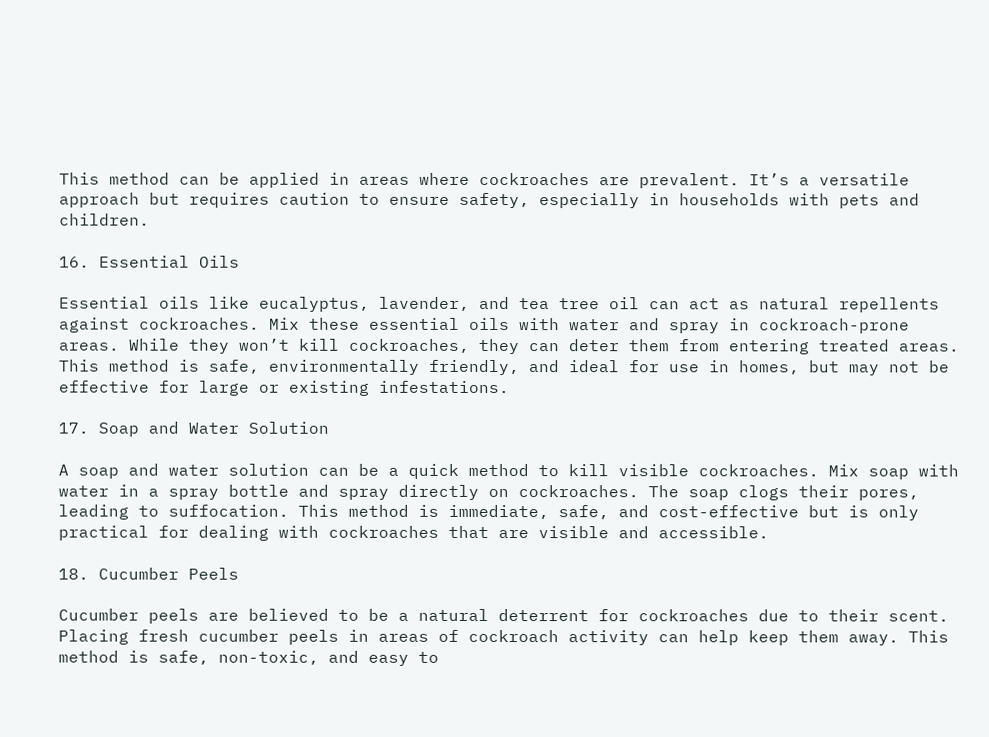This method can be applied in areas where cockroaches are prevalent. It’s a versatile approach but requires caution to ensure safety, especially in households with pets and children.

16. Essential Oils

Essential oils like eucalyptus, lavender, and tea tree oil can act as natural repellents against cockroaches. Mix these essential oils with water and spray in cockroach-prone areas. While they won’t kill cockroaches, they can deter them from entering treated areas. This method is safe, environmentally friendly, and ideal for use in homes, but may not be effective for large or existing infestations.

17. Soap and Water Solution

A soap and water solution can be a quick method to kill visible cockroaches. Mix soap with water in a spray bottle and spray directly on cockroaches. The soap clogs their pores, leading to suffocation. This method is immediate, safe, and cost-effective but is only practical for dealing with cockroaches that are visible and accessible.

18. Cucumber Peels

Cucumber peels are believed to be a natural deterrent for cockroaches due to their scent. Placing fresh cucumber peels in areas of cockroach activity can help keep them away. This method is safe, non-toxic, and easy to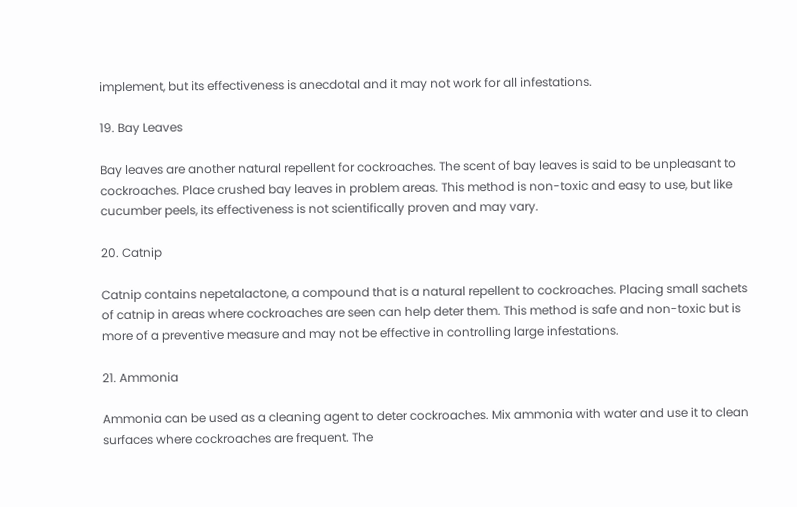implement, but its effectiveness is anecdotal and it may not work for all infestations.

19. Bay Leaves

Bay leaves are another natural repellent for cockroaches. The scent of bay leaves is said to be unpleasant to cockroaches. Place crushed bay leaves in problem areas. This method is non-toxic and easy to use, but like cucumber peels, its effectiveness is not scientifically proven and may vary.

20. Catnip

Catnip contains nepetalactone, a compound that is a natural repellent to cockroaches. Placing small sachets of catnip in areas where cockroaches are seen can help deter them. This method is safe and non-toxic but is more of a preventive measure and may not be effective in controlling large infestations.

21. Ammonia

Ammonia can be used as a cleaning agent to deter cockroaches. Mix ammonia with water and use it to clean surfaces where cockroaches are frequent. The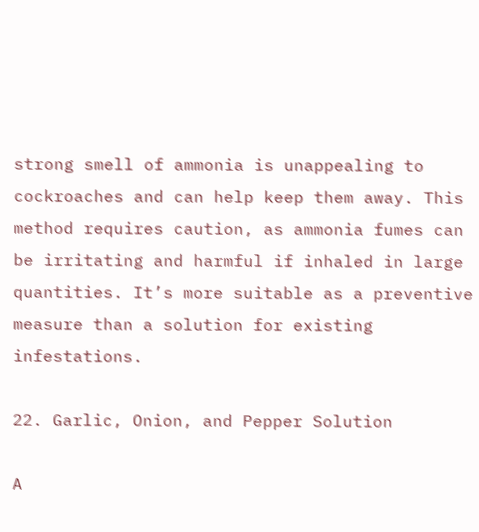strong smell of ammonia is unappealing to cockroaches and can help keep them away. This method requires caution, as ammonia fumes can be irritating and harmful if inhaled in large quantities. It’s more suitable as a preventive measure than a solution for existing infestations.

22. Garlic, Onion, and Pepper Solution

A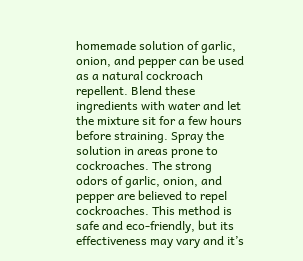homemade solution of garlic, onion, and pepper can be used as a natural cockroach repellent. Blend these ingredients with water and let the mixture sit for a few hours before straining. Spray the solution in areas prone to cockroaches. The strong odors of garlic, onion, and pepper are believed to repel cockroaches. This method is safe and eco-friendly, but its effectiveness may vary and it’s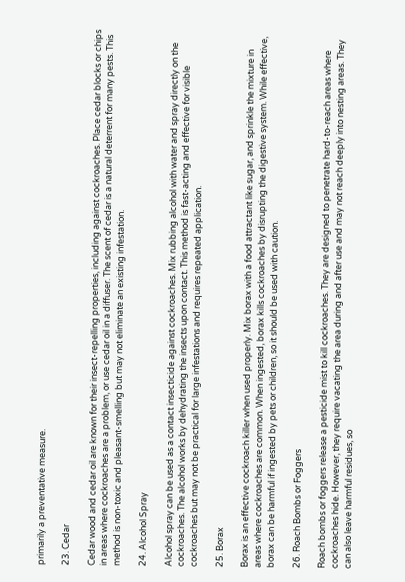primarily a preventative measure.

23. Cedar

Cedar wood and cedar oil are known for their insect-repelling properties, including against cockroaches. Place cedar blocks or chips in areas where cockroaches are a problem, or use cedar oil in a diffuser. The scent of cedar is a natural deterrent for many pests. This method is non-toxic and pleasant-smelling but may not eliminate an existing infestation.

24. Alcohol Spray

Alcohol spray can be used as a contact insecticide against cockroaches. Mix rubbing alcohol with water and spray directly on the cockroaches. The alcohol works by dehydrating the insects upon contact. This method is fast-acting and effective for visible cockroaches but may not be practical for large infestations and requires repeated application.

25. Borax

Borax is an effective cockroach killer when used properly. Mix borax with a food attractant like sugar, and sprinkle the mixture in areas where cockroaches are common. When ingested, borax kills cockroaches by disrupting the digestive system. While effective, borax can be harmful if ingested by pets or children, so it should be used with caution.

26. Roach Bombs or Foggers

Roach bombs or foggers release a pesticide mist to kill cockroaches. They are designed to penetrate hard-to-reach areas where cockroaches hide. However, they require vacating the area during and after use and may not reach deeply into nesting areas. They can also leave harmful residues, so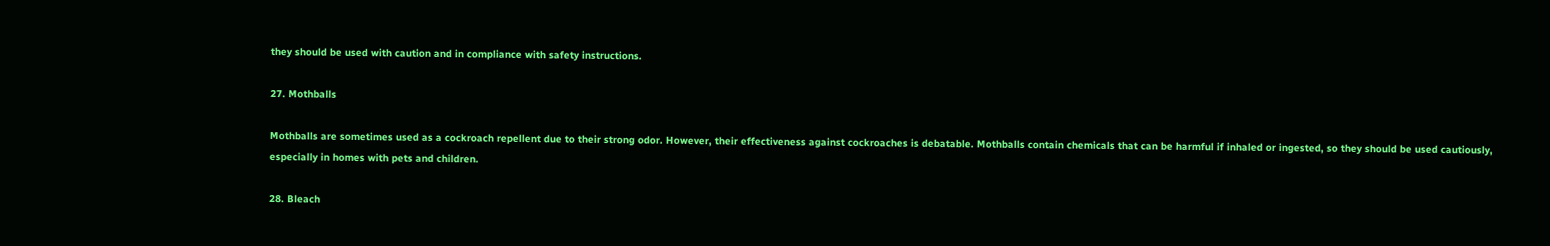they should be used with caution and in compliance with safety instructions.

27. Mothballs

Mothballs are sometimes used as a cockroach repellent due to their strong odor. However, their effectiveness against cockroaches is debatable. Mothballs contain chemicals that can be harmful if inhaled or ingested, so they should be used cautiously, especially in homes with pets and children.

28. Bleach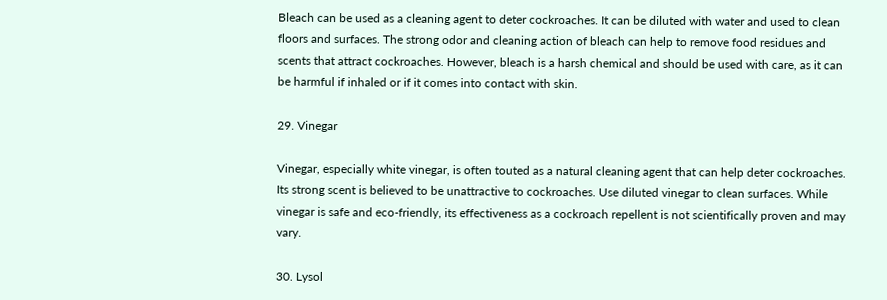Bleach can be used as a cleaning agent to deter cockroaches. It can be diluted with water and used to clean floors and surfaces. The strong odor and cleaning action of bleach can help to remove food residues and scents that attract cockroaches. However, bleach is a harsh chemical and should be used with care, as it can be harmful if inhaled or if it comes into contact with skin.

29. Vinegar

Vinegar, especially white vinegar, is often touted as a natural cleaning agent that can help deter cockroaches. Its strong scent is believed to be unattractive to cockroaches. Use diluted vinegar to clean surfaces. While vinegar is safe and eco-friendly, its effectiveness as a cockroach repellent is not scientifically proven and may vary.

30. Lysol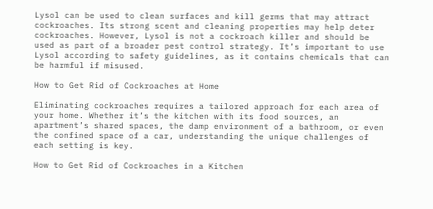Lysol can be used to clean surfaces and kill germs that may attract cockroaches. Its strong scent and cleaning properties may help deter cockroaches. However, Lysol is not a cockroach killer and should be used as part of a broader pest control strategy. It’s important to use Lysol according to safety guidelines, as it contains chemicals that can be harmful if misused.

How to Get Rid of Cockroaches at Home

Eliminating cockroaches requires a tailored approach for each area of your home. Whether it’s the kitchen with its food sources, an apartment’s shared spaces, the damp environment of a bathroom, or even the confined space of a car, understanding the unique challenges of each setting is key.

How to Get Rid of Cockroaches in a Kitchen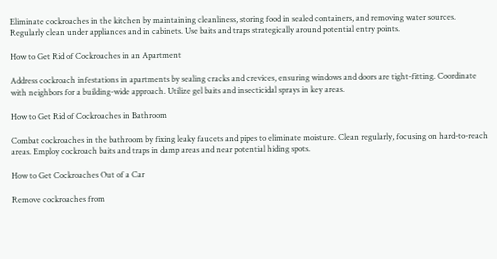Eliminate cockroaches in the kitchen by maintaining cleanliness, storing food in sealed containers, and removing water sources. Regularly clean under appliances and in cabinets. Use baits and traps strategically around potential entry points.

How to Get Rid of Cockroaches in an Apartment

Address cockroach infestations in apartments by sealing cracks and crevices, ensuring windows and doors are tight-fitting. Coordinate with neighbors for a building-wide approach. Utilize gel baits and insecticidal sprays in key areas.

How to Get Rid of Cockroaches in Bathroom

Combat cockroaches in the bathroom by fixing leaky faucets and pipes to eliminate moisture. Clean regularly, focusing on hard-to-reach areas. Employ cockroach baits and traps in damp areas and near potential hiding spots.

How to Get Cockroaches Out of a Car

Remove cockroaches from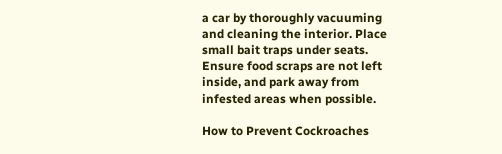a car by thoroughly vacuuming and cleaning the interior. Place small bait traps under seats. Ensure food scraps are not left inside, and park away from infested areas when possible.

How to Prevent Cockroaches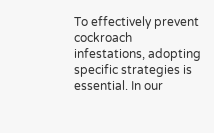To effectively prevent cockroach infestations, adopting specific strategies is essential. In our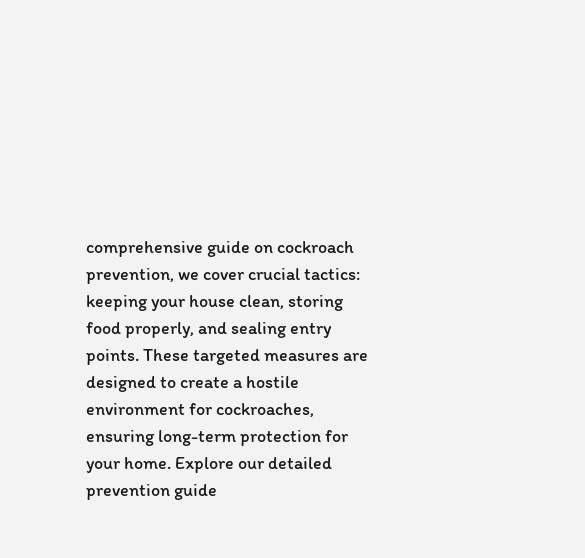comprehensive guide on cockroach prevention, we cover crucial tactics: keeping your house clean, storing food properly, and sealing entry points. These targeted measures are designed to create a hostile environment for cockroaches, ensuring long-term protection for your home. Explore our detailed prevention guide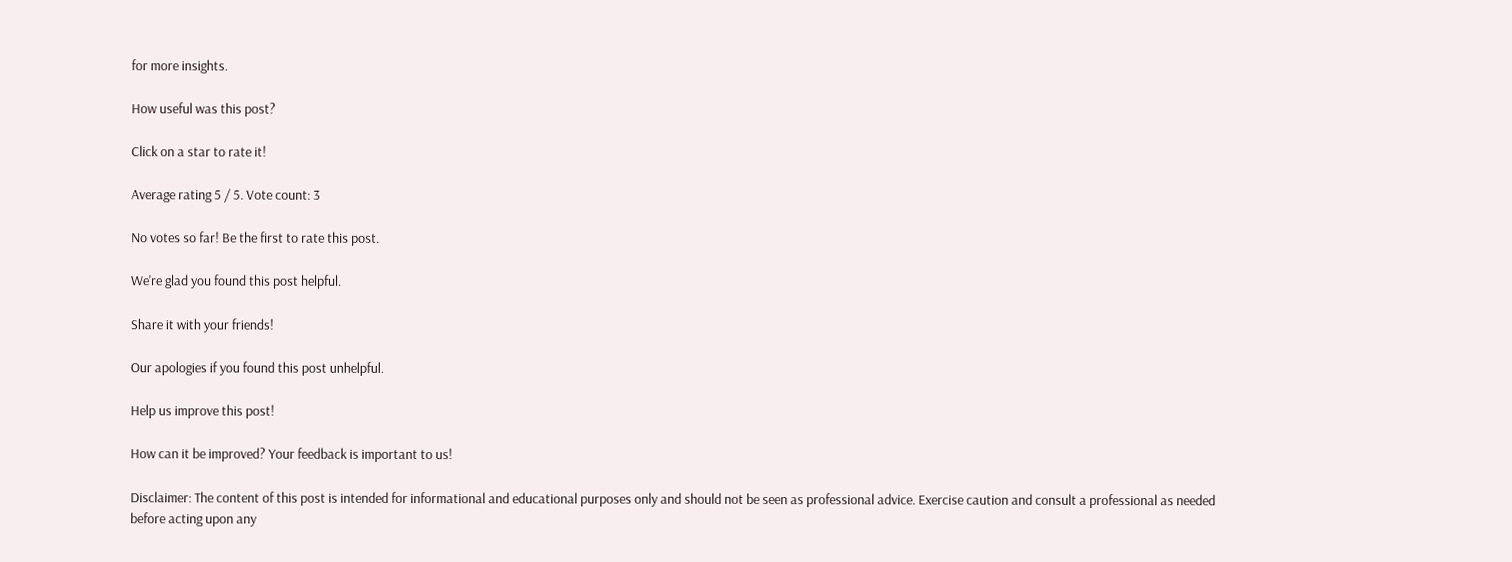for more insights.

How useful was this post?

Click on a star to rate it!

Average rating 5 / 5. Vote count: 3

No votes so far! Be the first to rate this post.

We're glad you found this post helpful.

Share it with your friends!

Our apologies if you found this post unhelpful.

Help us improve this post!

How can it be improved? Your feedback is important to us!

Disclaimer: The content of this post is intended for informational and educational purposes only and should not be seen as professional advice. Exercise caution and consult a professional as needed before acting upon any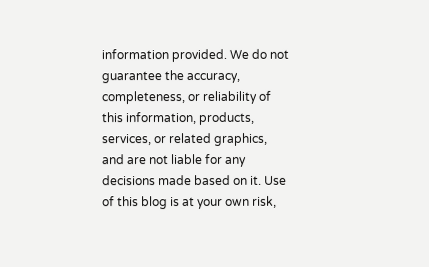information provided. We do not guarantee the accuracy, completeness, or reliability of this information, products, services, or related graphics, and are not liable for any decisions made based on it. Use of this blog is at your own risk,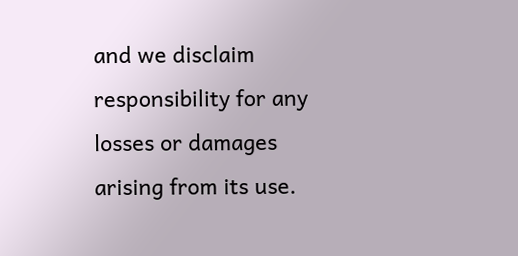and we disclaim responsibility for any losses or damages arising from its use.